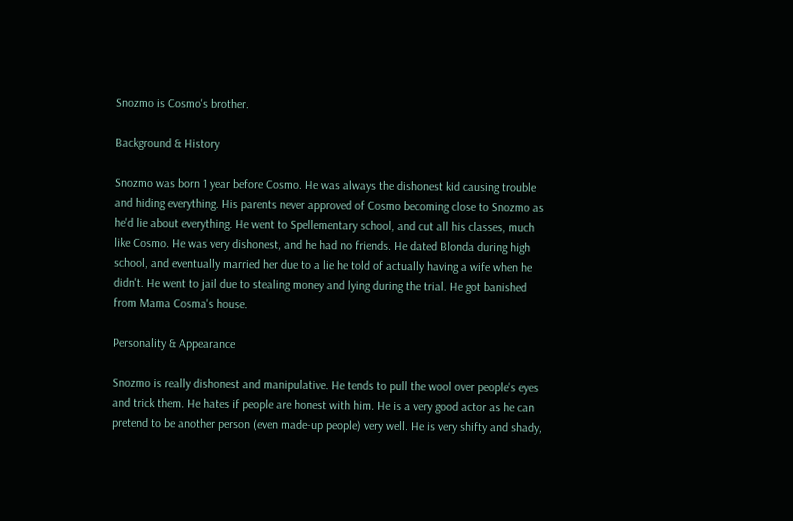Snozmo is Cosmo's brother.

Background & History

Snozmo was born 1 year before Cosmo. He was always the dishonest kid causing trouble and hiding everything. His parents never approved of Cosmo becoming close to Snozmo as he'd lie about everything. He went to Spellementary school, and cut all his classes, much like Cosmo. He was very dishonest, and he had no friends. He dated Blonda during high school, and eventually married her due to a lie he told of actually having a wife when he didn't. He went to jail due to stealing money and lying during the trial. He got banished from Mama Cosma's house.

Personality & Appearance

Snozmo is really dishonest and manipulative. He tends to pull the wool over people's eyes and trick them. He hates if people are honest with him. He is a very good actor as he can pretend to be another person (even made-up people) very well. He is very shifty and shady,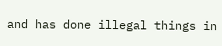and has done illegal things in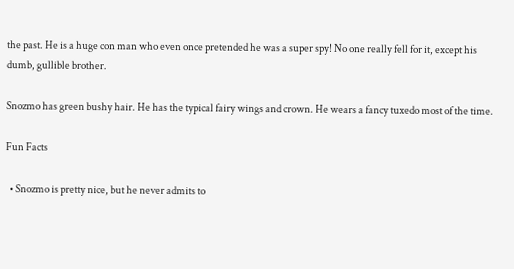the past. He is a huge con man who even once pretended he was a super spy! No one really fell for it, except his dumb, gullible brother.

Snozmo has green bushy hair. He has the typical fairy wings and crown. He wears a fancy tuxedo most of the time.

Fun Facts

  • Snozmo is pretty nice, but he never admits to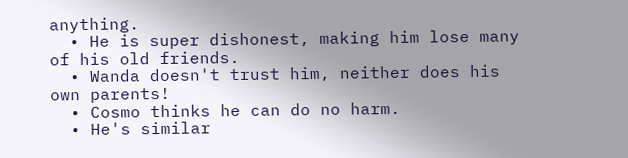anything.
  • He is super dishonest, making him lose many of his old friends.
  • Wanda doesn't trust him, neither does his own parents!
  • Cosmo thinks he can do no harm.
  • He's similar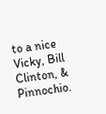to a nice Vicky, Bill Clinton, & Pinnochio.